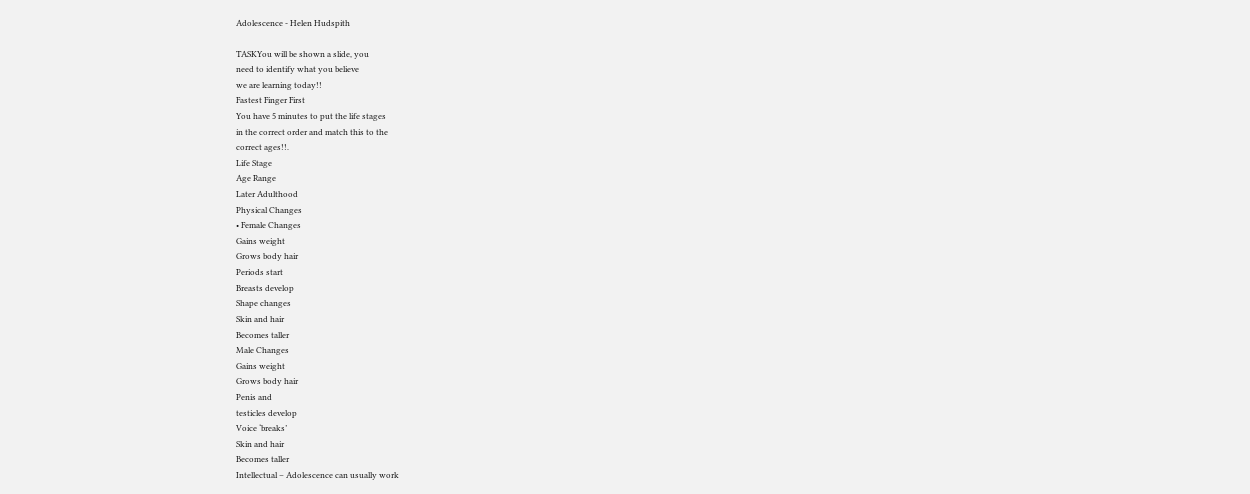Adolescence - Helen Hudspith

TASKYou will be shown a slide, you
need to identify what you believe
we are learning today!!
Fastest Finger First
You have 5 minutes to put the life stages
in the correct order and match this to the
correct ages!!.
Life Stage
Age Range
Later Adulthood
Physical Changes
• Female Changes
Gains weight
Grows body hair
Periods start
Breasts develop
Shape changes
Skin and hair
Becomes taller
Male Changes
Gains weight
Grows body hair
Penis and
testicles develop
Voice ‘breaks’
Skin and hair
Becomes taller
Intellectual – Adolescence can usually work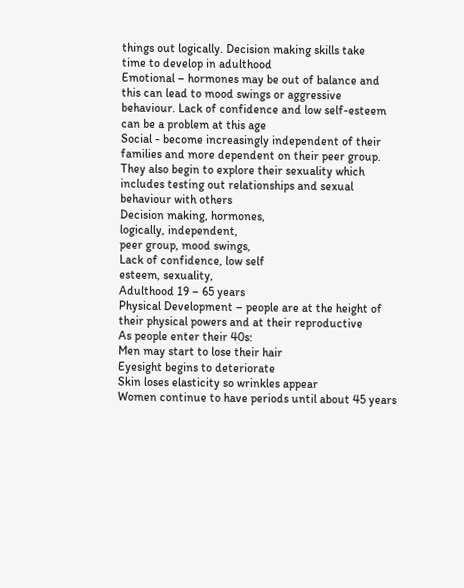things out logically. Decision making skills take
time to develop in adulthood
Emotional – hormones may be out of balance and
this can lead to mood swings or aggressive
behaviour. Lack of confidence and low self-esteem
can be a problem at this age
Social - become increasingly independent of their
families and more dependent on their peer group.
They also begin to explore their sexuality which
includes testing out relationships and sexual
behaviour with others
Decision making, hormones,
logically, independent,
peer group, mood swings,
Lack of confidence, low self
esteem, sexuality,
Adulthood 19 – 65 years
Physical Development – people are at the height of
their physical powers and at their reproductive
As people enter their 40s:
Men may start to lose their hair
Eyesight begins to deteriorate
Skin loses elasticity so wrinkles appear
Women continue to have periods until about 45 years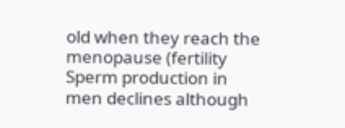old when they reach the menopause (fertility
Sperm production in men declines although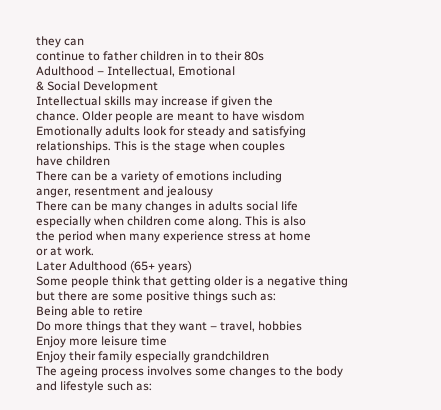they can
continue to father children in to their 80s
Adulthood – Intellectual, Emotional
& Social Development
Intellectual skills may increase if given the
chance. Older people are meant to have wisdom
Emotionally adults look for steady and satisfying
relationships. This is the stage when couples
have children
There can be a variety of emotions including
anger, resentment and jealousy
There can be many changes in adults social life
especially when children come along. This is also
the period when many experience stress at home
or at work.
Later Adulthood (65+ years)
Some people think that getting older is a negative thing
but there are some positive things such as:
Being able to retire
Do more things that they want – travel, hobbies
Enjoy more leisure time
Enjoy their family especially grandchildren
The ageing process involves some changes to the body
and lifestyle such as: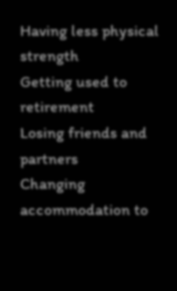Having less physical strength
Getting used to retirement
Losing friends and partners
Changing accommodation to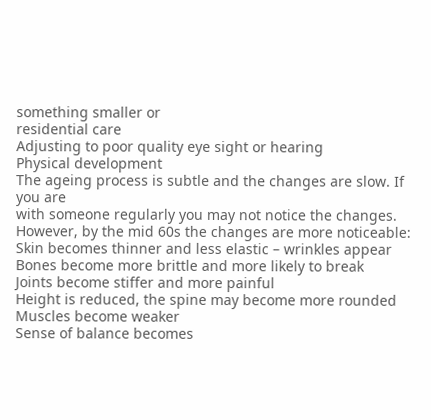something smaller or
residential care
Adjusting to poor quality eye sight or hearing
Physical development
The ageing process is subtle and the changes are slow. If you are
with someone regularly you may not notice the changes.
However, by the mid 60s the changes are more noticeable:
Skin becomes thinner and less elastic – wrinkles appear
Bones become more brittle and more likely to break
Joints become stiffer and more painful
Height is reduced, the spine may become more rounded
Muscles become weaker
Sense of balance becomes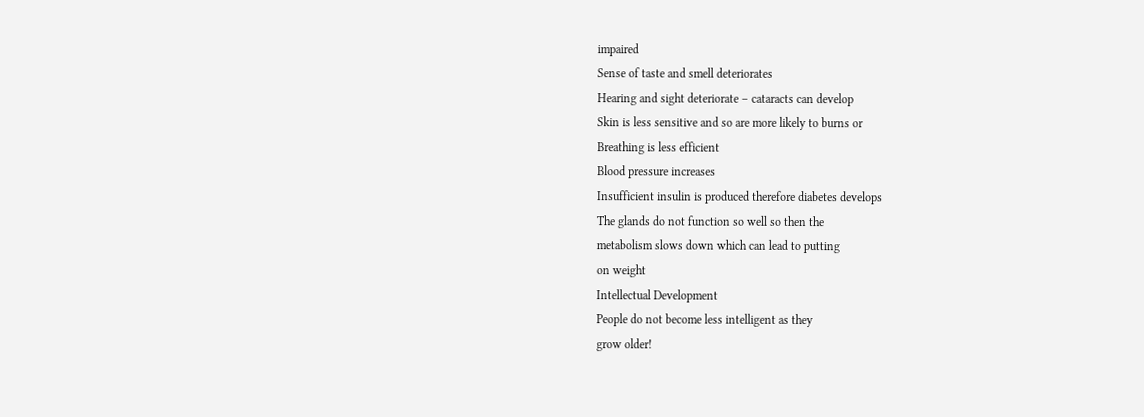impaired
Sense of taste and smell deteriorates
Hearing and sight deteriorate – cataracts can develop
Skin is less sensitive and so are more likely to burns or
Breathing is less efficient
Blood pressure increases
Insufficient insulin is produced therefore diabetes develops
The glands do not function so well so then the
metabolism slows down which can lead to putting
on weight
Intellectual Development
People do not become less intelligent as they
grow older!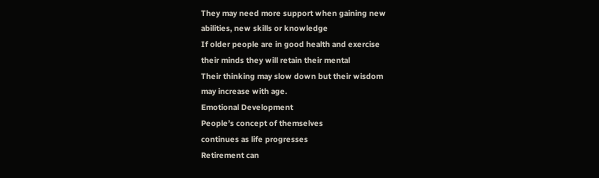They may need more support when gaining new
abilities, new skills or knowledge
If older people are in good health and exercise
their minds they will retain their mental
Their thinking may slow down but their wisdom
may increase with age.
Emotional Development
People’s concept of themselves
continues as life progresses
Retirement can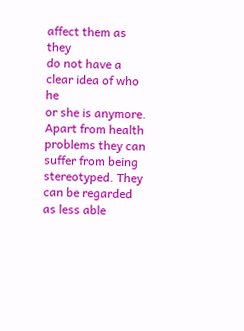affect them as they
do not have a clear idea of who he
or she is anymore.
Apart from health problems they can
suffer from being stereotyped. They
can be regarded as less able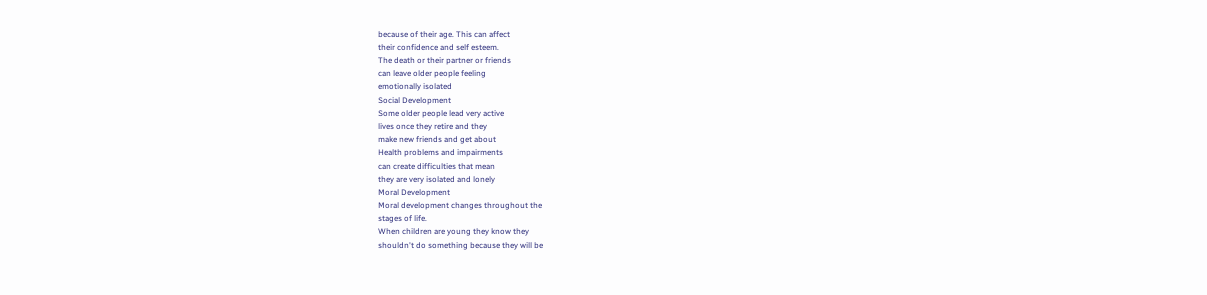because of their age. This can affect
their confidence and self esteem.
The death or their partner or friends
can leave older people feeling
emotionally isolated
Social Development
Some older people lead very active
lives once they retire and they
make new friends and get about
Health problems and impairments
can create difficulties that mean
they are very isolated and lonely
Moral Development
Moral development changes throughout the
stages of life.
When children are young they know they
shouldn't do something because they will be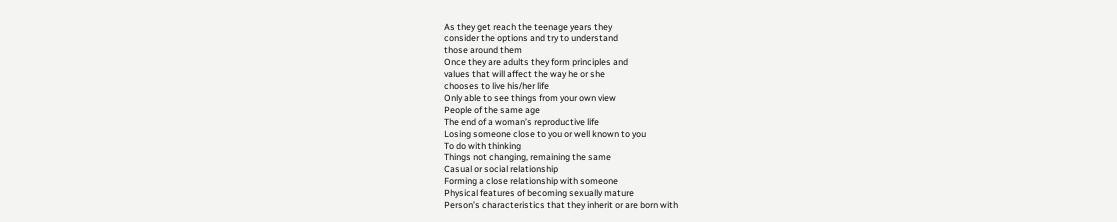As they get reach the teenage years they
consider the options and try to understand
those around them
Once they are adults they form principles and
values that will affect the way he or she
chooses to live his/her life
Only able to see things from your own view
People of the same age
The end of a woman’s reproductive life
Losing someone close to you or well known to you
To do with thinking
Things not changing, remaining the same
Casual or social relationship
Forming a close relationship with someone
Physical features of becoming sexually mature
Person’s characteristics that they inherit or are born with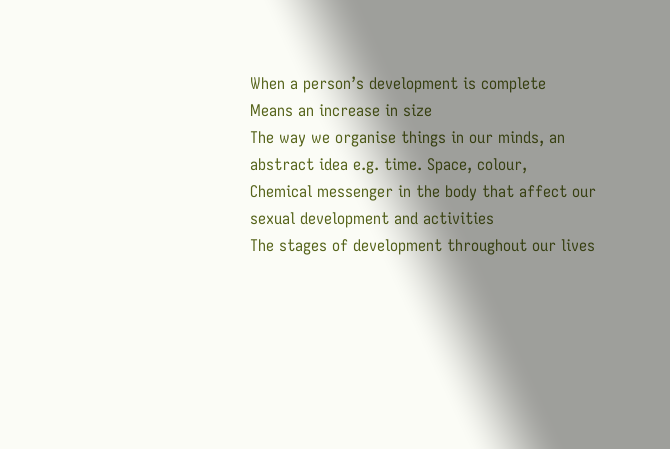When a person’s development is complete
Means an increase in size
The way we organise things in our minds, an abstract idea e.g. time. Space, colour,
Chemical messenger in the body that affect our sexual development and activities
The stages of development throughout our lives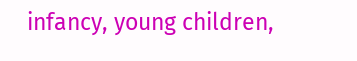infancy, young children,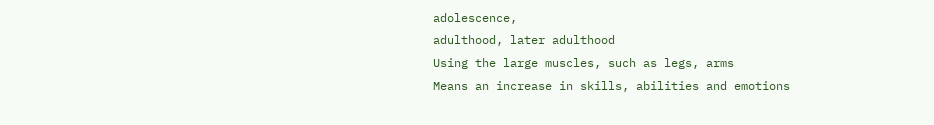adolescence,
adulthood, later adulthood
Using the large muscles, such as legs, arms
Means an increase in skills, abilities and emotions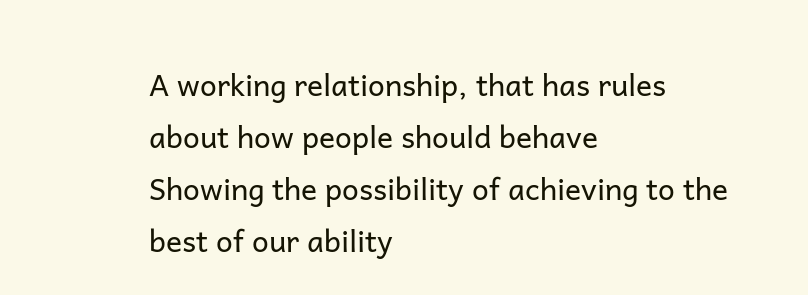A working relationship, that has rules about how people should behave
Showing the possibility of achieving to the best of our ability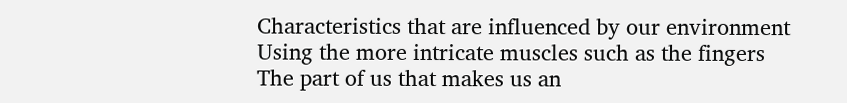Characteristics that are influenced by our environment
Using the more intricate muscles such as the fingers
The part of us that makes us an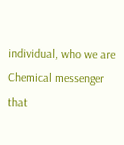individual, who we are
Chemical messenger that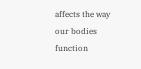affects the way our bodies function